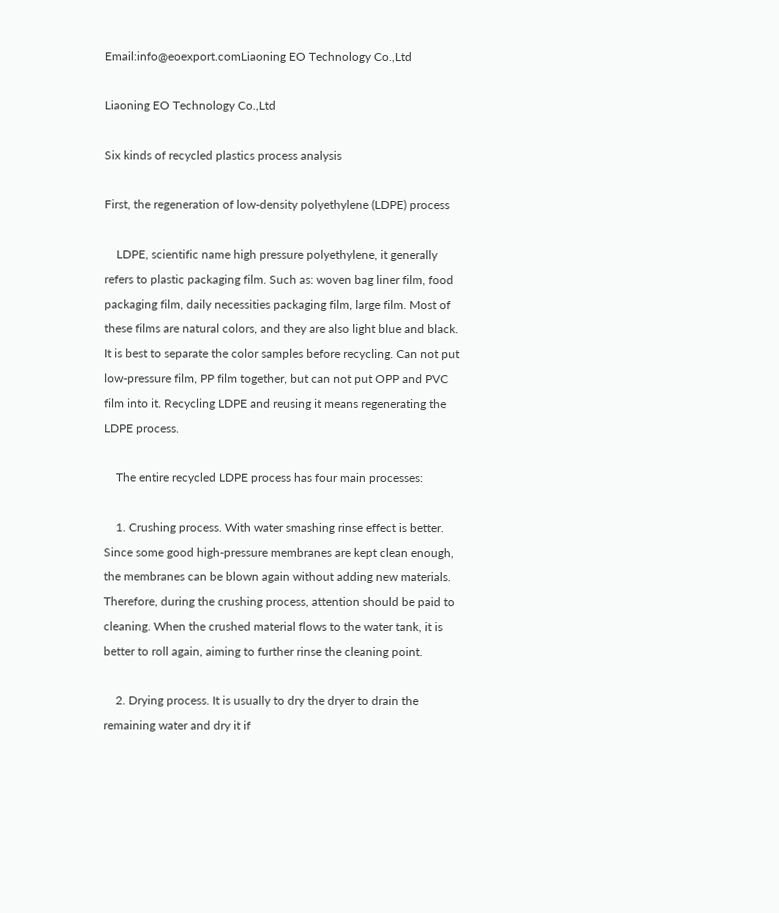Email:info@eoexport.comLiaoning EO Technology Co.,Ltd

Liaoning EO Technology Co.,Ltd

Six kinds of recycled plastics process analysis

First, the regeneration of low-density polyethylene (LDPE) process

    LDPE, scientific name high pressure polyethylene, it generally refers to plastic packaging film. Such as: woven bag liner film, food packaging film, daily necessities packaging film, large film. Most of these films are natural colors, and they are also light blue and black. It is best to separate the color samples before recycling. Can not put low-pressure film, PP film together, but can not put OPP and PVC film into it. Recycling LDPE and reusing it means regenerating the LDPE process.

    The entire recycled LDPE process has four main processes:

    1. Crushing process. With water smashing rinse effect is better. Since some good high-pressure membranes are kept clean enough, the membranes can be blown again without adding new materials. Therefore, during the crushing process, attention should be paid to cleaning. When the crushed material flows to the water tank, it is better to roll again, aiming to further rinse the cleaning point.

    2. Drying process. It is usually to dry the dryer to drain the remaining water and dry it if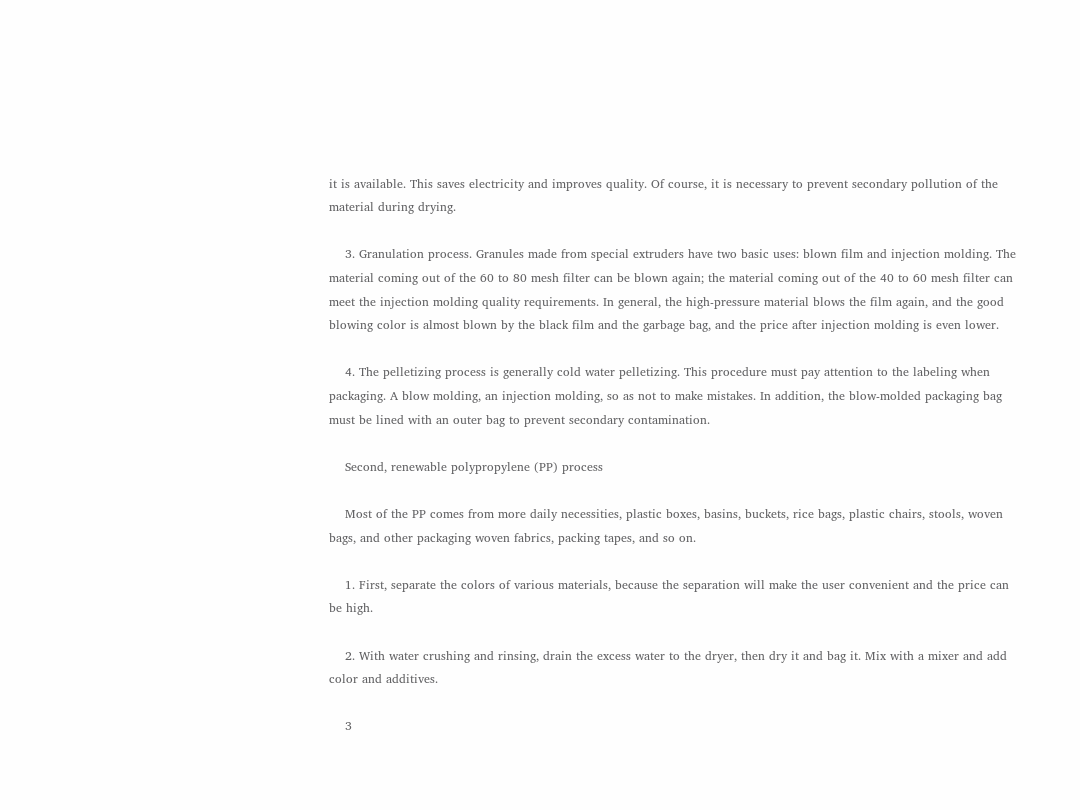it is available. This saves electricity and improves quality. Of course, it is necessary to prevent secondary pollution of the material during drying.

    3. Granulation process. Granules made from special extruders have two basic uses: blown film and injection molding. The material coming out of the 60 to 80 mesh filter can be blown again; the material coming out of the 40 to 60 mesh filter can meet the injection molding quality requirements. In general, the high-pressure material blows the film again, and the good blowing color is almost blown by the black film and the garbage bag, and the price after injection molding is even lower.

    4. The pelletizing process is generally cold water pelletizing. This procedure must pay attention to the labeling when packaging. A blow molding, an injection molding, so as not to make mistakes. In addition, the blow-molded packaging bag must be lined with an outer bag to prevent secondary contamination.

    Second, renewable polypropylene (PP) process

    Most of the PP comes from more daily necessities, plastic boxes, basins, buckets, rice bags, plastic chairs, stools, woven bags, and other packaging woven fabrics, packing tapes, and so on.

    1. First, separate the colors of various materials, because the separation will make the user convenient and the price can be high.

    2. With water crushing and rinsing, drain the excess water to the dryer, then dry it and bag it. Mix with a mixer and add color and additives.

    3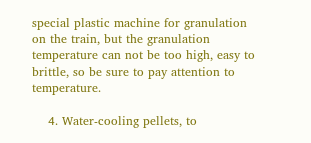special plastic machine for granulation on the train, but the granulation temperature can not be too high, easy to brittle, so be sure to pay attention to temperature.

    4. Water-cooling pellets, to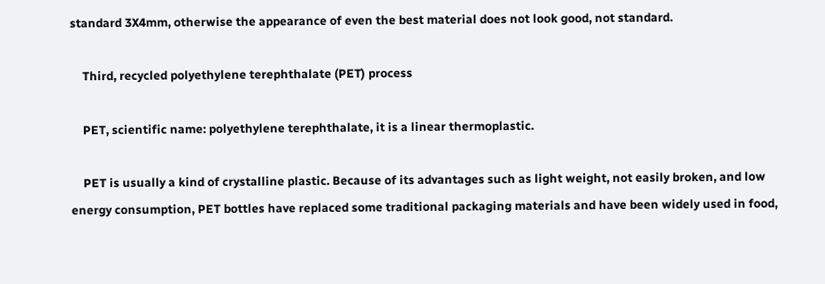standard 3X4mm, otherwise the appearance of even the best material does not look good, not standard.

    Third, recycled polyethylene terephthalate (PET) process

    PET, scientific name: polyethylene terephthalate, it is a linear thermoplastic.

    PET is usually a kind of crystalline plastic. Because of its advantages such as light weight, not easily broken, and low energy consumption, PET bottles have replaced some traditional packaging materials and have been widely used in food,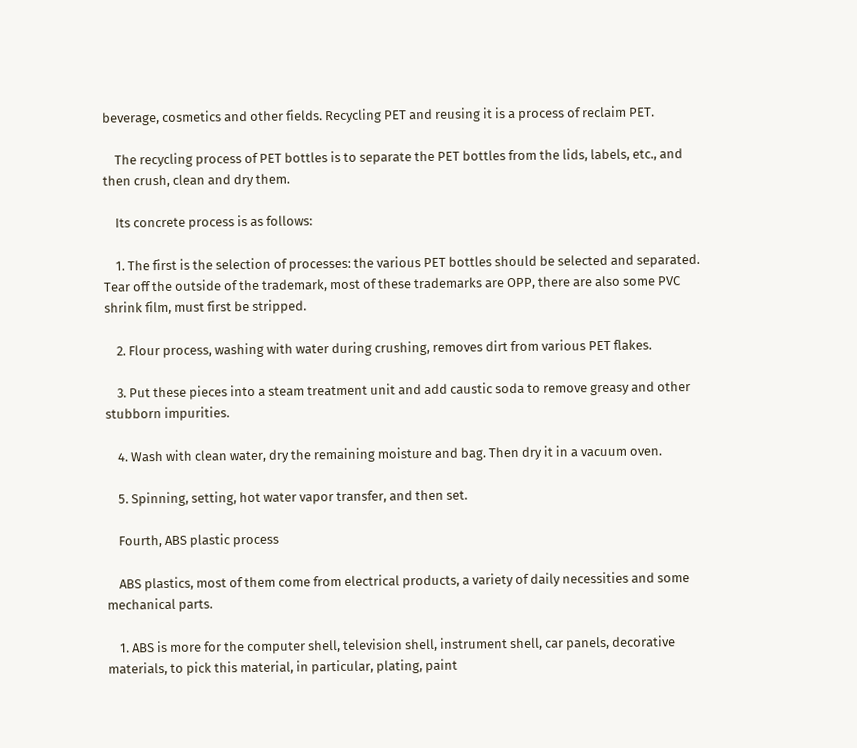beverage, cosmetics and other fields. Recycling PET and reusing it is a process of reclaim PET.

    The recycling process of PET bottles is to separate the PET bottles from the lids, labels, etc., and then crush, clean and dry them.

    Its concrete process is as follows:

    1. The first is the selection of processes: the various PET bottles should be selected and separated. Tear off the outside of the trademark, most of these trademarks are OPP, there are also some PVC shrink film, must first be stripped.

    2. Flour process, washing with water during crushing, removes dirt from various PET flakes.

    3. Put these pieces into a steam treatment unit and add caustic soda to remove greasy and other stubborn impurities.

    4. Wash with clean water, dry the remaining moisture and bag. Then dry it in a vacuum oven.

    5. Spinning, setting, hot water vapor transfer, and then set.

    Fourth, ABS plastic process

    ABS plastics, most of them come from electrical products, a variety of daily necessities and some mechanical parts.

    1. ABS is more for the computer shell, television shell, instrument shell, car panels, decorative materials, to pick this material, in particular, plating, paint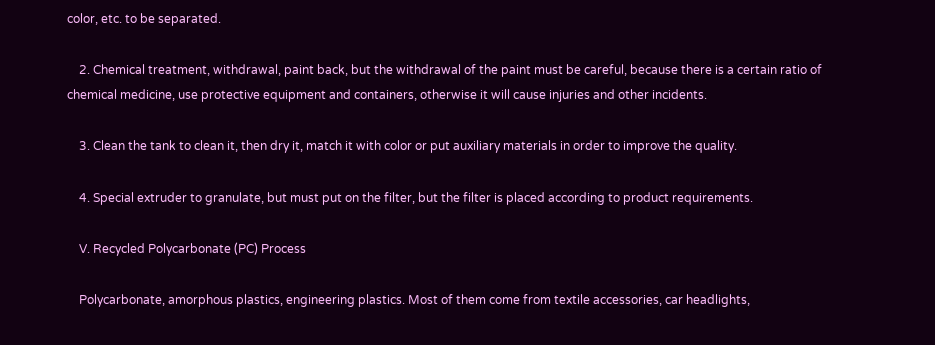color, etc. to be separated.

    2. Chemical treatment, withdrawal, paint back, but the withdrawal of the paint must be careful, because there is a certain ratio of chemical medicine, use protective equipment and containers, otherwise it will cause injuries and other incidents.

    3. Clean the tank to clean it, then dry it, match it with color or put auxiliary materials in order to improve the quality.

    4. Special extruder to granulate, but must put on the filter, but the filter is placed according to product requirements.

    V. Recycled Polycarbonate (PC) Process

    Polycarbonate, amorphous plastics, engineering plastics. Most of them come from textile accessories, car headlights,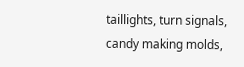taillights, turn signals, candy making molds,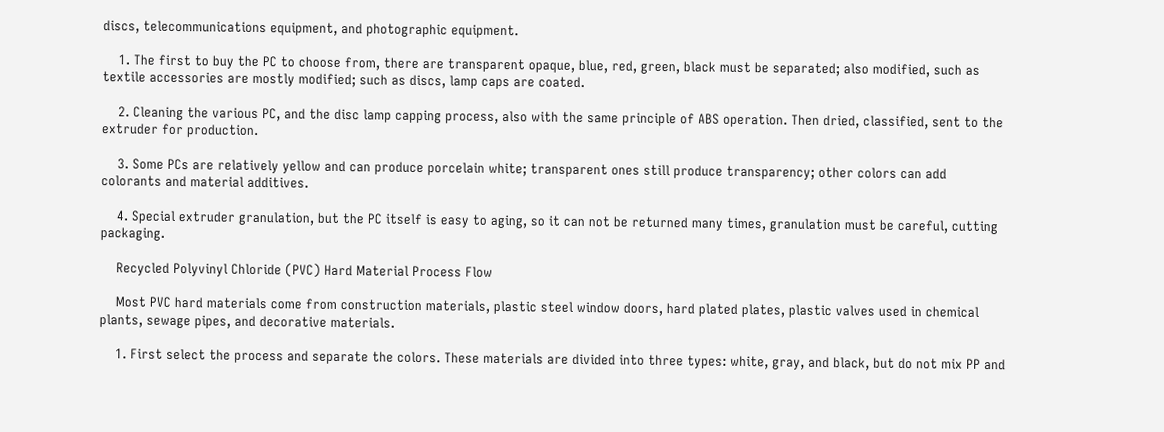discs, telecommunications equipment, and photographic equipment.

    1. The first to buy the PC to choose from, there are transparent opaque, blue, red, green, black must be separated; also modified, such as textile accessories are mostly modified; such as discs, lamp caps are coated.

    2. Cleaning the various PC, and the disc lamp capping process, also with the same principle of ABS operation. Then dried, classified, sent to the extruder for production.

    3. Some PCs are relatively yellow and can produce porcelain white; transparent ones still produce transparency; other colors can add colorants and material additives.

    4. Special extruder granulation, but the PC itself is easy to aging, so it can not be returned many times, granulation must be careful, cutting packaging.

    Recycled Polyvinyl Chloride (PVC) Hard Material Process Flow

    Most PVC hard materials come from construction materials, plastic steel window doors, hard plated plates, plastic valves used in chemical plants, sewage pipes, and decorative materials.

    1. First select the process and separate the colors. These materials are divided into three types: white, gray, and black, but do not mix PP and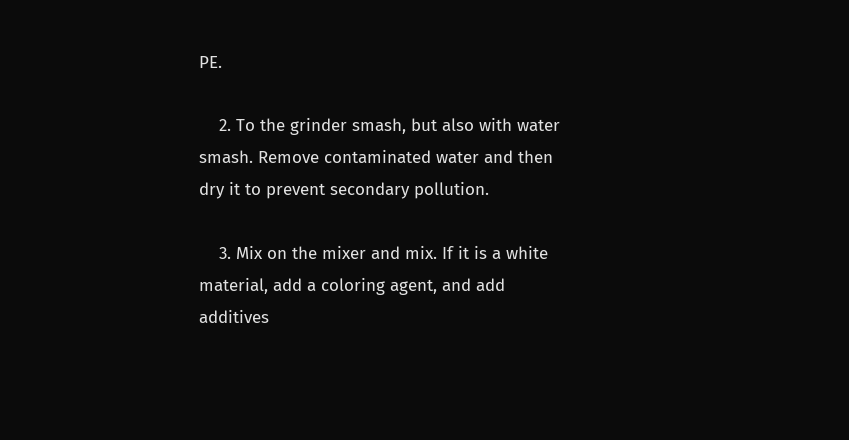PE.

    2. To the grinder smash, but also with water smash. Remove contaminated water and then dry it to prevent secondary pollution.

    3. Mix on the mixer and mix. If it is a white material, add a coloring agent, and add additives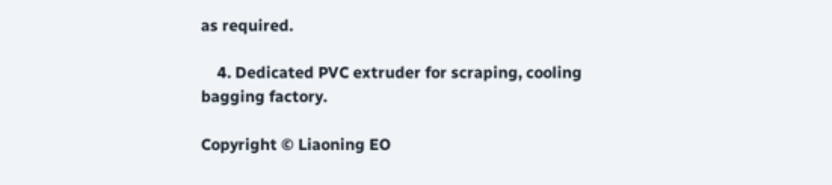as required.

    4. Dedicated PVC extruder for scraping, cooling bagging factory.

Copyright © Liaoning EO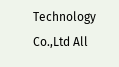Technology Co.,Ltd All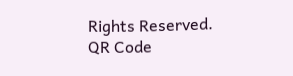Rights Reserved.
QR Code